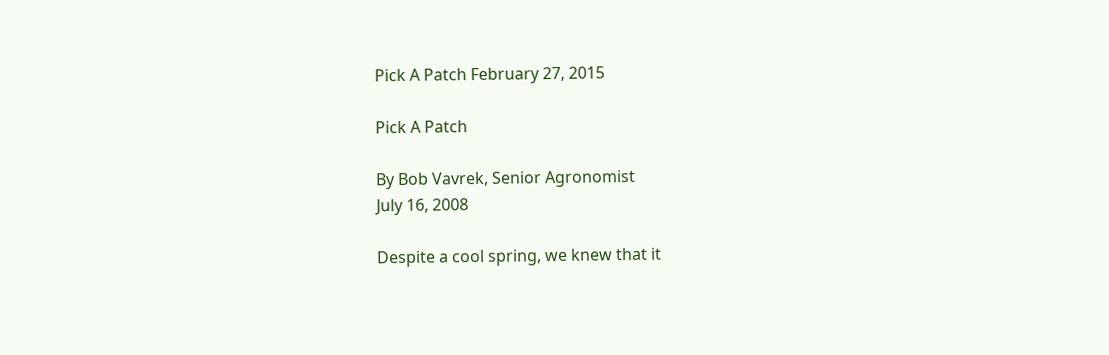Pick A Patch February 27, 2015

Pick A Patch

By Bob Vavrek, Senior Agronomist
July 16, 2008

Despite a cool spring, we knew that it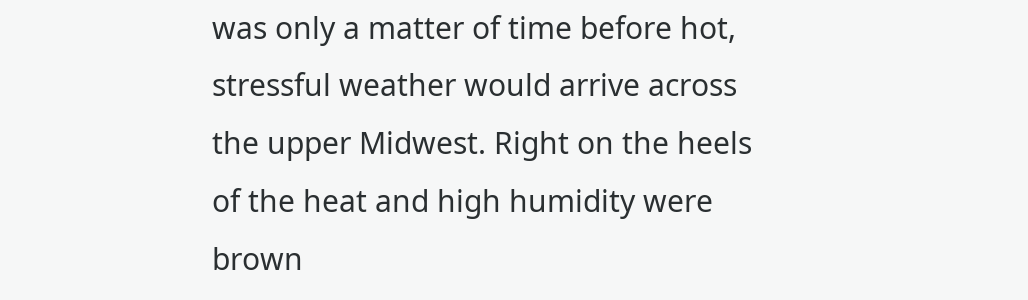was only a matter of time before hot, stressful weather would arrive across the upper Midwest. Right on the heels of the heat and high humidity were brown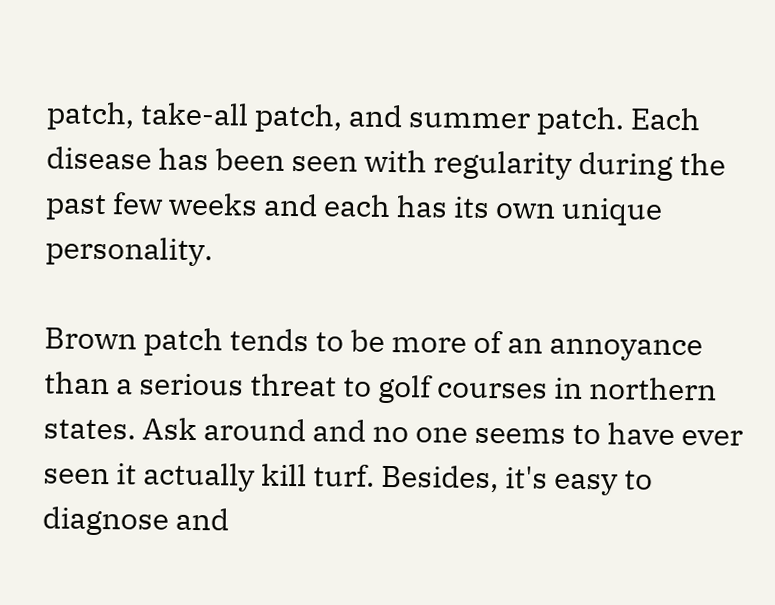patch, take-all patch, and summer patch. Each disease has been seen with regularity during the past few weeks and each has its own unique personality.

Brown patch tends to be more of an annoyance than a serious threat to golf courses in northern states. Ask around and no one seems to have ever seen it actually kill turf. Besides, it's easy to diagnose and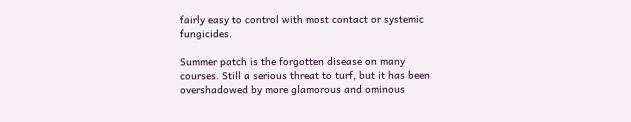fairly easy to control with most contact or systemic fungicides.

Summer patch is the forgotten disease on many courses. Still a serious threat to turf, but it has been overshadowed by more glamorous and ominous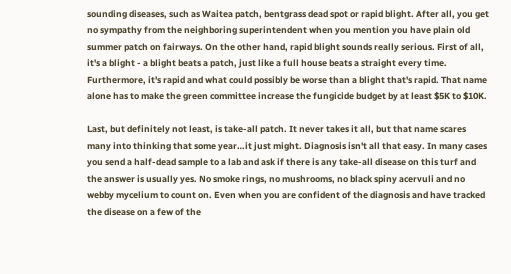sounding diseases, such as Waitea patch, bentgrass dead spot or rapid blight. After all, you get no sympathy from the neighboring superintendent when you mention you have plain old summer patch on fairways. On the other hand, rapid blight sounds really serious. First of all, it's a blight - a blight beats a patch, just like a full house beats a straight every time. Furthermore, it's rapid and what could possibly be worse than a blight that's rapid. That name alone has to make the green committee increase the fungicide budget by at least $5K to $10K.

Last, but definitely not least, is take-all patch. It never takes it all, but that name scares many into thinking that some year…it just might. Diagnosis isn't all that easy. In many cases you send a half-dead sample to a lab and ask if there is any take-all disease on this turf and the answer is usually yes. No smoke rings, no mushrooms, no black spiny acervuli and no webby mycelium to count on. Even when you are confident of the diagnosis and have tracked the disease on a few of the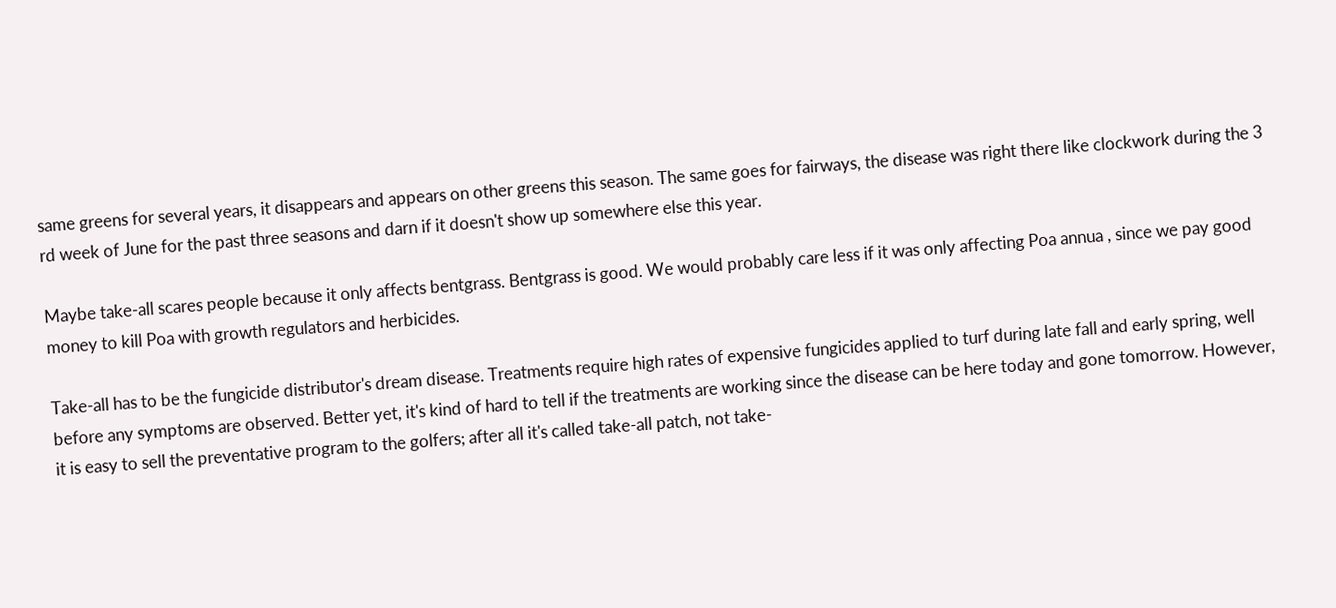same greens for several years, it disappears and appears on other greens this season. The same goes for fairways, the disease was right there like clockwork during the 3 rd week of June for the past three seasons and darn if it doesn't show up somewhere else this year.

Maybe take-all scares people because it only affects bentgrass. Bentgrass is good. We would probably care less if it was only affecting Poa annua , since we pay good money to kill Poa with growth regulators and herbicides.

Take-all has to be the fungicide distributor's dream disease. Treatments require high rates of expensive fungicides applied to turf during late fall and early spring, well before any symptoms are observed. Better yet, it's kind of hard to tell if the treatments are working since the disease can be here today and gone tomorrow. However, it is easy to sell the preventative program to the golfers; after all it's called take-all patch, not take-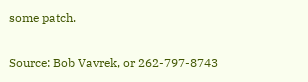some patch.

Source: Bob Vavrek, or 262-797-8743